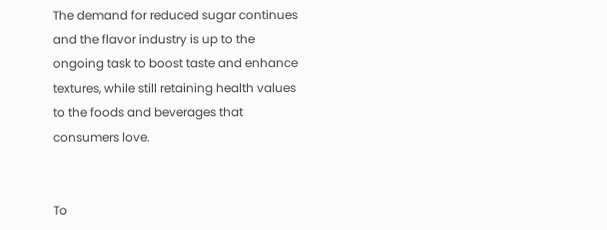The demand for reduced sugar continues and the flavor industry is up to the ongoing task to boost taste and enhance textures, while still retaining health values to the foods and beverages that consumers love.


To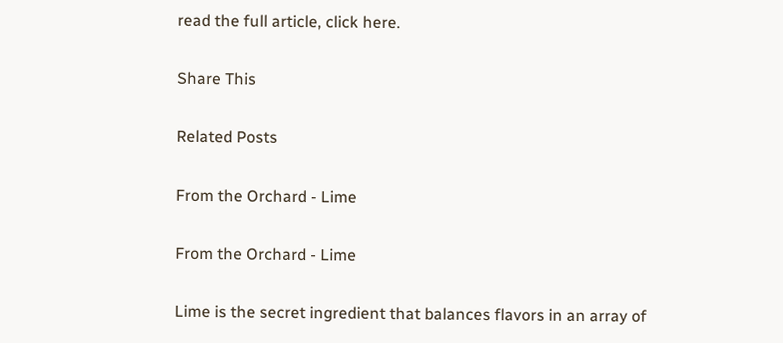read the full article, click here.

Share This

Related Posts

From the Orchard - Lime

From the Orchard - Lime

Lime is the secret ingredient that balances flavors in an array of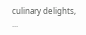culinary delights, ...